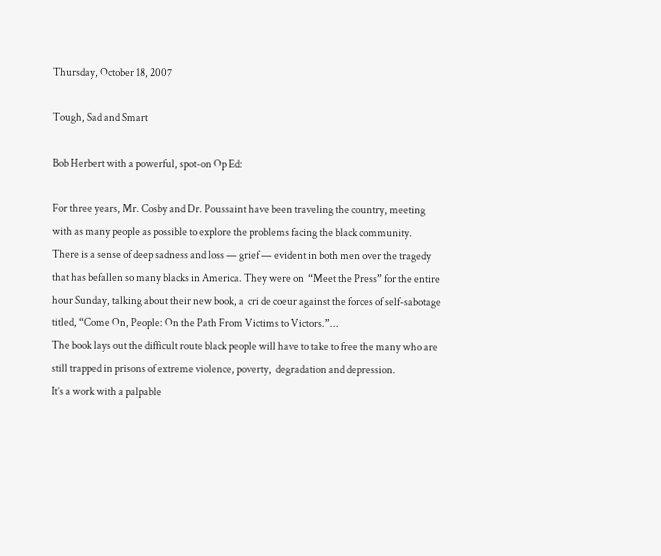Thursday, October 18, 2007

Tough, Sad and Smart

Bob Herbert with a powerful, spot-on Op Ed:

For three years, Mr. Cosby and Dr. Poussaint have been traveling the country, meeting with as many people as possible to explore the problems facing the black community.
There is a sense of deep sadness and loss — grief — evident in both men over the tragedy that has befallen so many blacks in America. They were on  “Meet the Press” for the entire hour Sunday, talking about their new book, a  cri de coeur against the forces of self-sabotage titled, “Come On, People: On the Path From Victims to Victors.”...
The book lays out the difficult route black people will have to take to free the many who are still trapped in prisons of extreme violence, poverty,  degradation and depression.
It’s a work with a palpable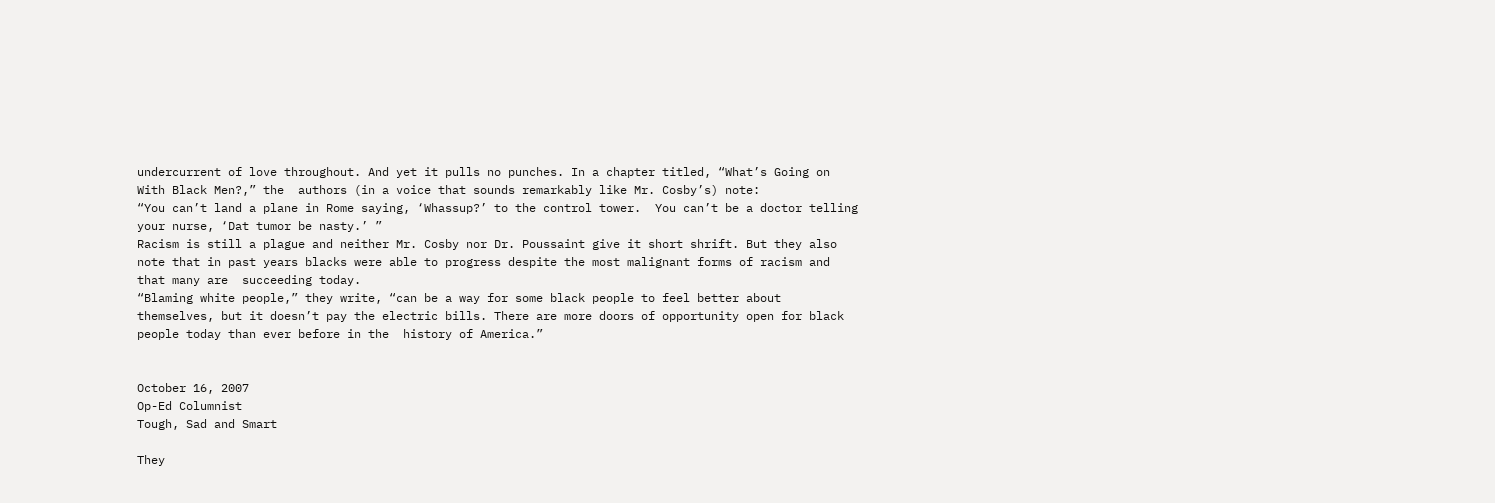undercurrent of love throughout. And yet it pulls no punches. In a chapter titled, “What’s Going on With Black Men?,” the  authors (in a voice that sounds remarkably like Mr. Cosby’s) note:
“You can’t land a plane in Rome saying, ‘Whassup?’ to the control tower.  You can’t be a doctor telling your nurse, ‘Dat tumor be nasty.’ ”
Racism is still a plague and neither Mr. Cosby nor Dr. Poussaint give it short shrift. But they also note that in past years blacks were able to progress despite the most malignant forms of racism and that many are  succeeding today.
“Blaming white people,” they write, “can be a way for some black people to feel better about themselves, but it doesn’t pay the electric bills. There are more doors of opportunity open for black people today than ever before in the  history of America.”


October 16, 2007
Op-Ed Columnist
Tough, Sad and Smart

They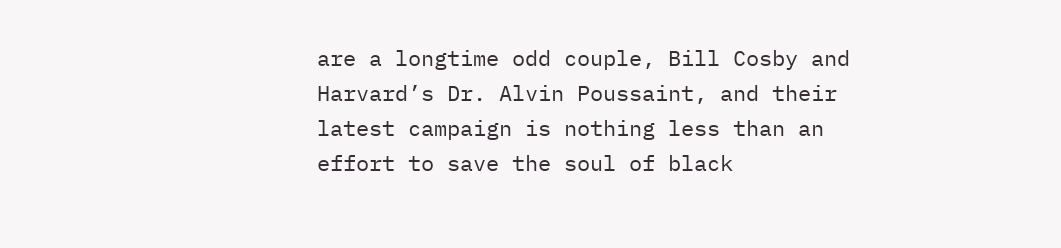are a longtime odd couple, Bill Cosby and Harvard’s Dr. Alvin Poussaint, and their latest campaign is nothing less than an effort to save the soul of black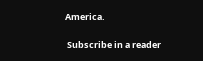America.

 Subscribe in a reader